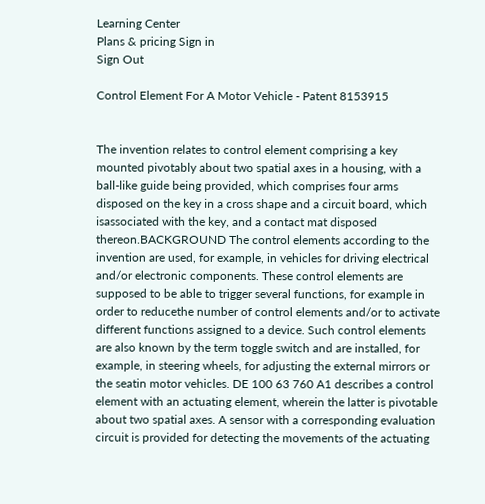Learning Center
Plans & pricing Sign in
Sign Out

Control Element For A Motor Vehicle - Patent 8153915


The invention relates to control element comprising a key mounted pivotably about two spatial axes in a housing, with a ball-like guide being provided, which comprises four arms disposed on the key in a cross shape and a circuit board, which isassociated with the key, and a contact mat disposed thereon.BACKGROUND The control elements according to the invention are used, for example, in vehicles for driving electrical and/or electronic components. These control elements are supposed to be able to trigger several functions, for example in order to reducethe number of control elements and/or to activate different functions assigned to a device. Such control elements are also known by the term toggle switch and are installed, for example, in steering wheels, for adjusting the external mirrors or the seatin motor vehicles. DE 100 63 760 A1 describes a control element with an actuating element, wherein the latter is pivotable about two spatial axes. A sensor with a corresponding evaluation circuit is provided for detecting the movements of the actuating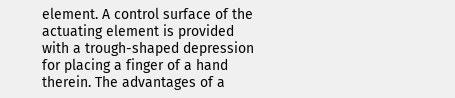element. A control surface of the actuating element is provided with a trough-shaped depression for placing a finger of a hand therein. The advantages of a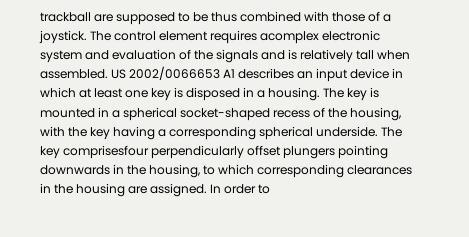trackball are supposed to be thus combined with those of a joystick. The control element requires acomplex electronic system and evaluation of the signals and is relatively tall when assembled. US 2002/0066653 A1 describes an input device in which at least one key is disposed in a housing. The key is mounted in a spherical socket-shaped recess of the housing, with the key having a corresponding spherical underside. The key comprisesfour perpendicularly offset plungers pointing downwards in the housing, to which corresponding clearances in the housing are assigned. In order to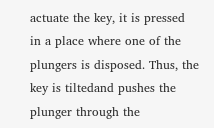actuate the key, it is pressed in a place where one of the plungers is disposed. Thus, the key is tiltedand pushes the plunger through the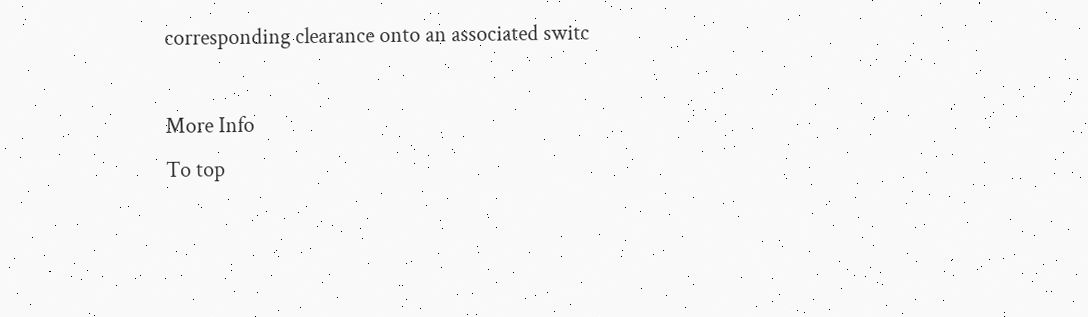corresponding clearance onto an associated switc

More Info
To top